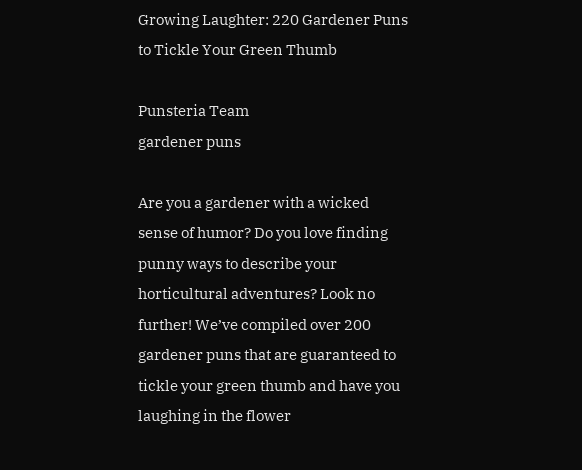Growing Laughter: 220 Gardener Puns to Tickle Your Green Thumb

Punsteria Team
gardener puns

Are you a gardener with a wicked sense of humor? Do you love finding punny ways to describe your horticultural adventures? Look no further! We’ve compiled over 200 gardener puns that are guaranteed to tickle your green thumb and have you laughing in the flower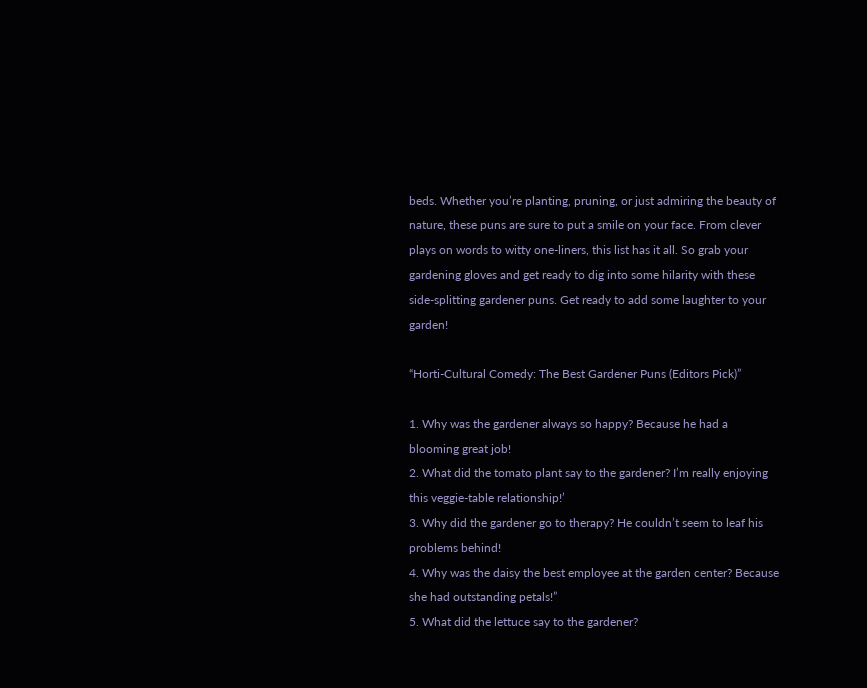beds. Whether you’re planting, pruning, or just admiring the beauty of nature, these puns are sure to put a smile on your face. From clever plays on words to witty one-liners, this list has it all. So grab your gardening gloves and get ready to dig into some hilarity with these side-splitting gardener puns. Get ready to add some laughter to your garden!

“Horti-Cultural Comedy: The Best Gardener Puns (Editors Pick)”

1. Why was the gardener always so happy? Because he had a blooming great job!
2. What did the tomato plant say to the gardener? I’m really enjoying this veggie-table relationship!’
3. Why did the gardener go to therapy? He couldn’t seem to leaf his problems behind!
4. Why was the daisy the best employee at the garden center? Because she had outstanding petals!”
5. What did the lettuce say to the gardener?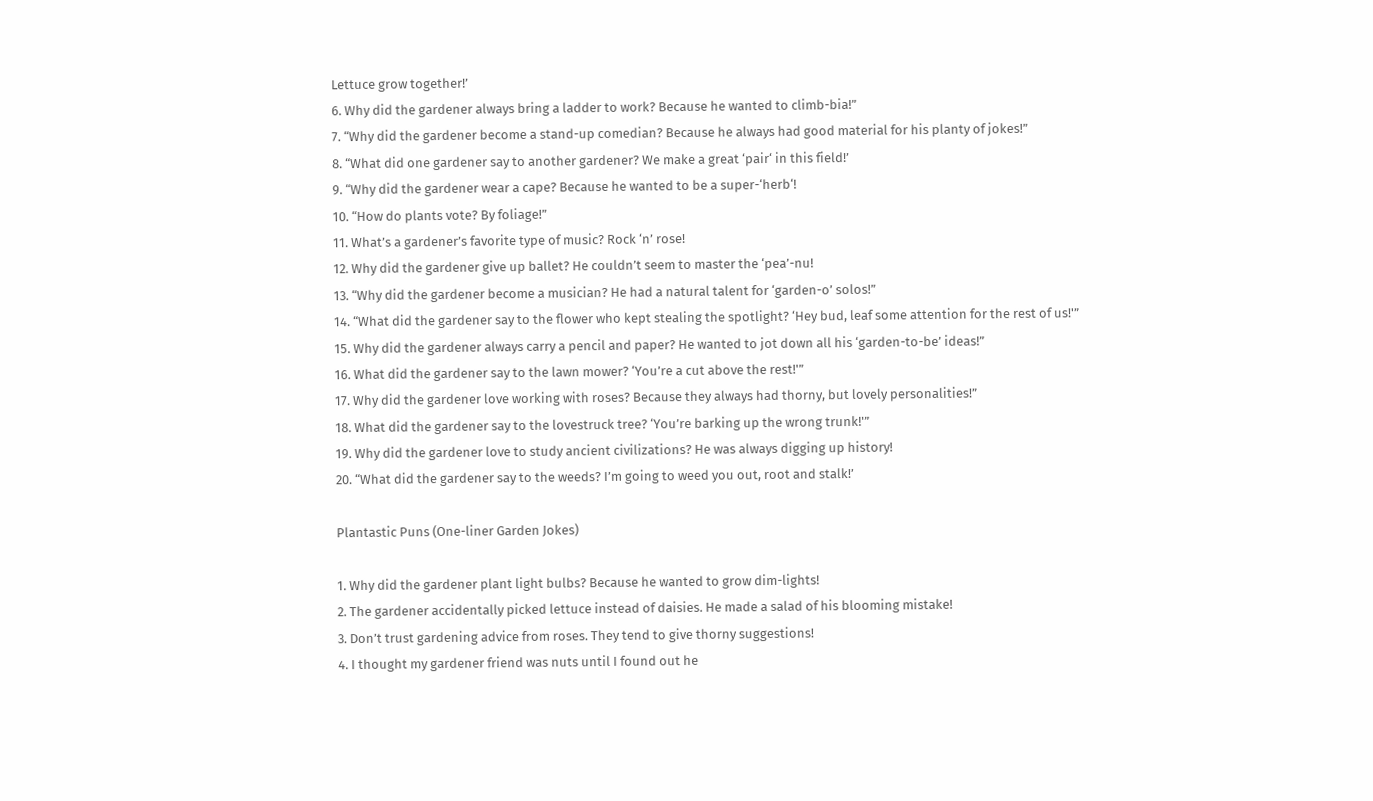Lettuce grow together!’
6. Why did the gardener always bring a ladder to work? Because he wanted to climb-bia!”
7. “Why did the gardener become a stand-up comedian? Because he always had good material for his planty of jokes!”
8. “What did one gardener say to another gardener? We make a great ‘pair‘ in this field!’
9. “Why did the gardener wear a cape? Because he wanted to be a super-‘herb‘!
10. “How do plants vote? By foliage!”
11. What’s a gardener’s favorite type of music? Rock ‘n’ rose!
12. Why did the gardener give up ballet? He couldn’t seem to master the ‘pea’-nu!
13. “Why did the gardener become a musician? He had a natural talent for ‘garden-o’ solos!”
14. “What did the gardener say to the flower who kept stealing the spotlight? ‘Hey bud, leaf some attention for the rest of us!'”
15. Why did the gardener always carry a pencil and paper? He wanted to jot down all his ‘garden-to-be’ ideas!”
16. What did the gardener say to the lawn mower? ‘You’re a cut above the rest!'”
17. Why did the gardener love working with roses? Because they always had thorny, but lovely personalities!”
18. What did the gardener say to the lovestruck tree? ‘You’re barking up the wrong trunk!'”
19. Why did the gardener love to study ancient civilizations? He was always digging up history!
20. “What did the gardener say to the weeds? I’m going to weed you out, root and stalk!’

Plantastic Puns (One-liner Garden Jokes)

1. Why did the gardener plant light bulbs? Because he wanted to grow dim-lights!
2. The gardener accidentally picked lettuce instead of daisies. He made a salad of his blooming mistake!
3. Don’t trust gardening advice from roses. They tend to give thorny suggestions!
4. I thought my gardener friend was nuts until I found out he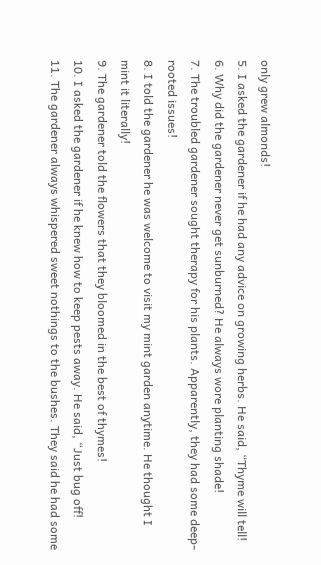only grew almonds!
5. I asked the gardener if he had any advice on growing herbs. He said, “Thyme will tell!
6. Why did the gardener never get sunburned? He always wore planting shade!
7. The troubled gardener sought therapy for his plants. Apparently, they had some deep-rooted issues!
8. I told the gardener he was welcome to visit my mint garden anytime. He thought I mint it literally!
9. The gardener told the flowers that they bloomed in the best of thymes!
10. I asked the gardener if he knew how to keep pests away. He said, “Just bug off!
11. The gardener always whispered sweet nothings to the bushes. They said he had some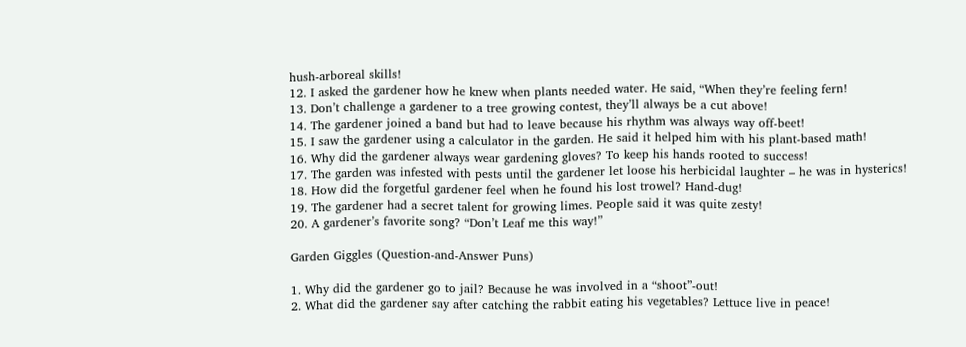hush-arboreal skills!
12. I asked the gardener how he knew when plants needed water. He said, “When they’re feeling fern!
13. Don’t challenge a gardener to a tree growing contest, they’ll always be a cut above!
14. The gardener joined a band but had to leave because his rhythm was always way off-beet!
15. I saw the gardener using a calculator in the garden. He said it helped him with his plant-based math!
16. Why did the gardener always wear gardening gloves? To keep his hands rooted to success!
17. The garden was infested with pests until the gardener let loose his herbicidal laughter – he was in hysterics!
18. How did the forgetful gardener feel when he found his lost trowel? Hand-dug!
19. The gardener had a secret talent for growing limes. People said it was quite zesty!
20. A gardener’s favorite song? “Don’t Leaf me this way!”

Garden Giggles (Question-and-Answer Puns)

1. Why did the gardener go to jail? Because he was involved in a “shoot”-out!
2. What did the gardener say after catching the rabbit eating his vegetables? Lettuce live in peace!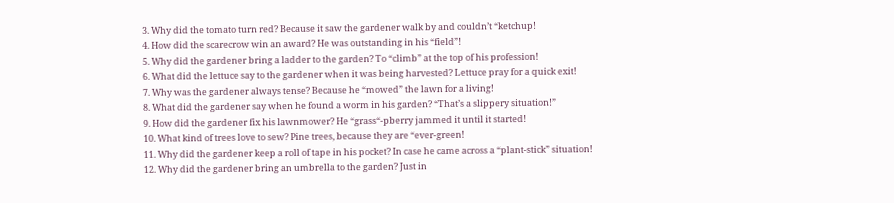3. Why did the tomato turn red? Because it saw the gardener walk by and couldn’t “ketchup!
4. How did the scarecrow win an award? He was outstanding in his “field”!
5. Why did the gardener bring a ladder to the garden? To “climb” at the top of his profession!
6. What did the lettuce say to the gardener when it was being harvested? Lettuce pray for a quick exit!
7. Why was the gardener always tense? Because he “mowed” the lawn for a living!
8. What did the gardener say when he found a worm in his garden? “That’s a slippery situation!”
9. How did the gardener fix his lawnmower? He “grass“-pberry jammed it until it started!
10. What kind of trees love to sew? Pine trees, because they are “ever-green!
11. Why did the gardener keep a roll of tape in his pocket? In case he came across a “plant-stick” situation!
12. Why did the gardener bring an umbrella to the garden? Just in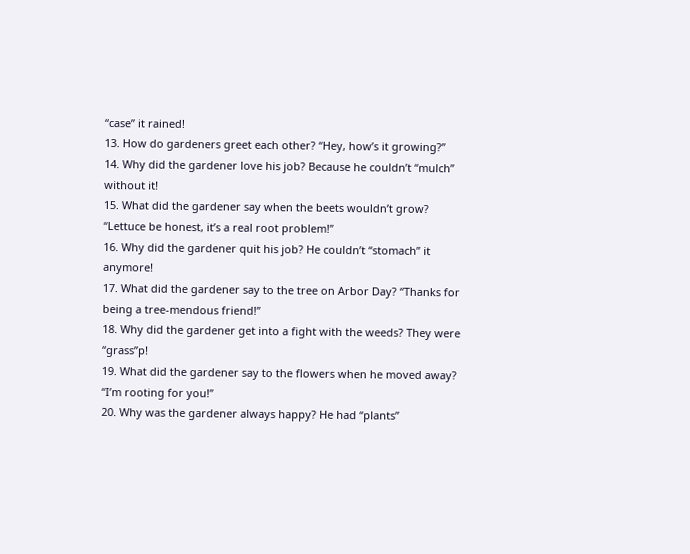“case” it rained!
13. How do gardeners greet each other? “Hey, how’s it growing?”
14. Why did the gardener love his job? Because he couldn’t “mulch” without it!
15. What did the gardener say when the beets wouldn’t grow? “Lettuce be honest, it’s a real root problem!”
16. Why did the gardener quit his job? He couldn’t “stomach” it anymore!
17. What did the gardener say to the tree on Arbor Day? “Thanks for being a tree-mendous friend!”
18. Why did the gardener get into a fight with the weeds? They were “grass”p!
19. What did the gardener say to the flowers when he moved away? “I’m rooting for you!”
20. Why was the gardener always happy? He had “plants”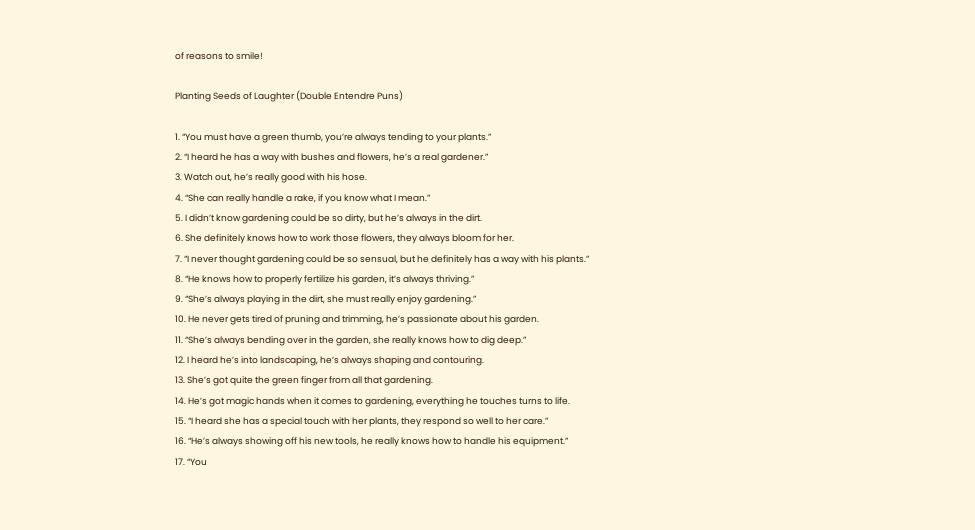of reasons to smile!

Planting Seeds of Laughter (Double Entendre Puns)

1. “You must have a green thumb, you’re always tending to your plants.”
2. “I heard he has a way with bushes and flowers, he’s a real gardener.”
3. Watch out, he’s really good with his hose.
4. “She can really handle a rake, if you know what I mean.”
5. I didn’t know gardening could be so dirty, but he’s always in the dirt.
6. She definitely knows how to work those flowers, they always bloom for her.
7. “I never thought gardening could be so sensual, but he definitely has a way with his plants.”
8. “He knows how to properly fertilize his garden, it’s always thriving.”
9. “She’s always playing in the dirt, she must really enjoy gardening.”
10. He never gets tired of pruning and trimming, he’s passionate about his garden.
11. “She’s always bending over in the garden, she really knows how to dig deep.”
12. I heard he’s into landscaping, he’s always shaping and contouring.
13. She’s got quite the green finger from all that gardening.
14. He’s got magic hands when it comes to gardening, everything he touches turns to life.
15. “I heard she has a special touch with her plants, they respond so well to her care.”
16. “He’s always showing off his new tools, he really knows how to handle his equipment.”
17. “You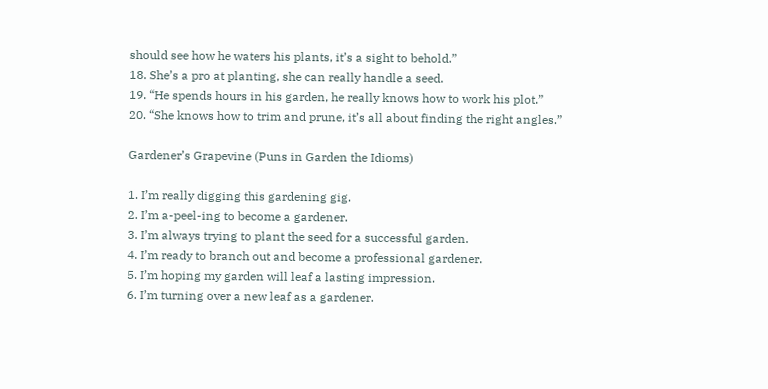should see how he waters his plants, it’s a sight to behold.”
18. She’s a pro at planting, she can really handle a seed.
19. “He spends hours in his garden, he really knows how to work his plot.”
20. “She knows how to trim and prune, it’s all about finding the right angles.”

Gardener’s Grapevine (Puns in Garden the Idioms)

1. I’m really digging this gardening gig.
2. I’m a-peel-ing to become a gardener.
3. I’m always trying to plant the seed for a successful garden.
4. I’m ready to branch out and become a professional gardener.
5. I’m hoping my garden will leaf a lasting impression.
6. I’m turning over a new leaf as a gardener.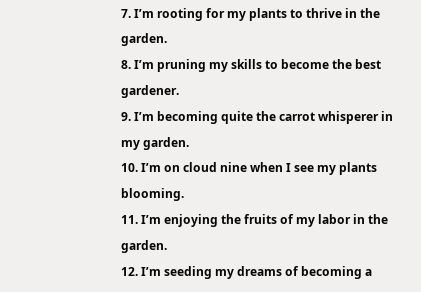7. I’m rooting for my plants to thrive in the garden.
8. I’m pruning my skills to become the best gardener.
9. I’m becoming quite the carrot whisperer in my garden.
10. I’m on cloud nine when I see my plants blooming.
11. I’m enjoying the fruits of my labor in the garden.
12. I’m seeding my dreams of becoming a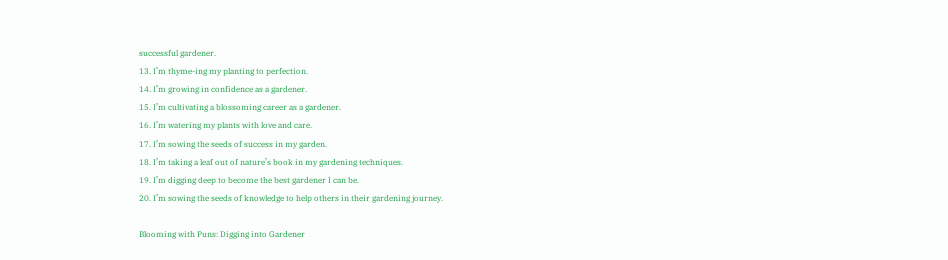successful gardener.
13. I’m thyme-ing my planting to perfection.
14. I’m growing in confidence as a gardener.
15. I’m cultivating a blossoming career as a gardener.
16. I’m watering my plants with love and care.
17. I’m sowing the seeds of success in my garden.
18. I’m taking a leaf out of nature’s book in my gardening techniques.
19. I’m digging deep to become the best gardener I can be.
20. I’m sowing the seeds of knowledge to help others in their gardening journey.

Blooming with Puns: Digging into Gardener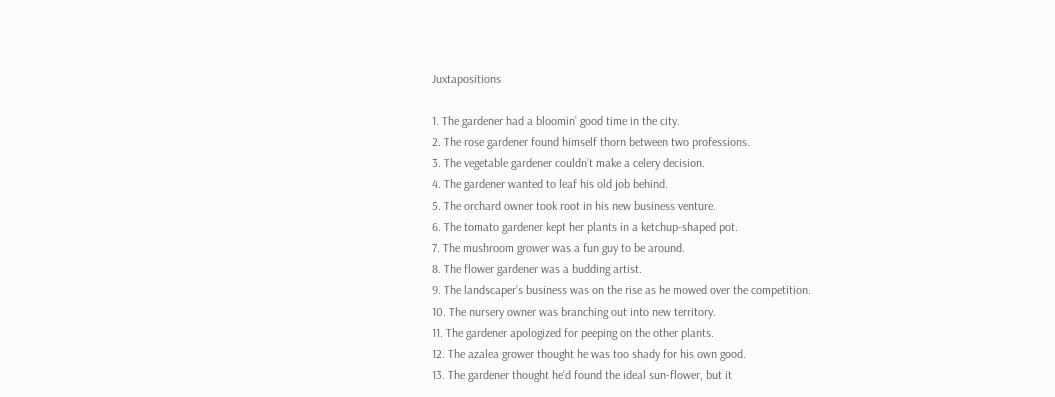Juxtapositions

1. The gardener had a bloomin’ good time in the city.
2. The rose gardener found himself thorn between two professions.
3. The vegetable gardener couldn’t make a celery decision.
4. The gardener wanted to leaf his old job behind.
5. The orchard owner took root in his new business venture.
6. The tomato gardener kept her plants in a ketchup-shaped pot.
7. The mushroom grower was a fun guy to be around.
8. The flower gardener was a budding artist.
9. The landscaper’s business was on the rise as he mowed over the competition.
10. The nursery owner was branching out into new territory.
11. The gardener apologized for peeping on the other plants.
12. The azalea grower thought he was too shady for his own good.
13. The gardener thought he’d found the ideal sun-flower, but it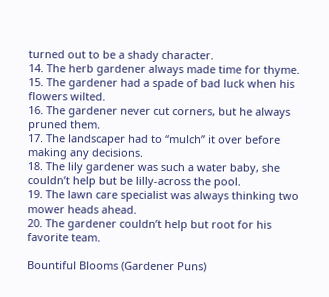turned out to be a shady character.
14. The herb gardener always made time for thyme.
15. The gardener had a spade of bad luck when his flowers wilted.
16. The gardener never cut corners, but he always pruned them.
17. The landscaper had to “mulch” it over before making any decisions.
18. The lily gardener was such a water baby, she couldn’t help but be lilly-across the pool.
19. The lawn care specialist was always thinking two mower heads ahead.
20. The gardener couldn’t help but root for his favorite team.

Bountiful Blooms (Gardener Puns)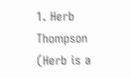1. Herb Thompson (Herb is a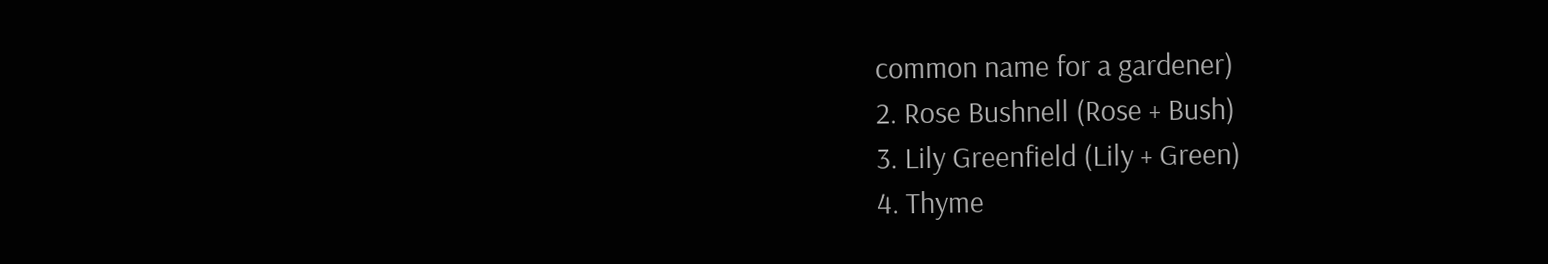common name for a gardener)
2. Rose Bushnell (Rose + Bush)
3. Lily Greenfield (Lily + Green)
4. Thyme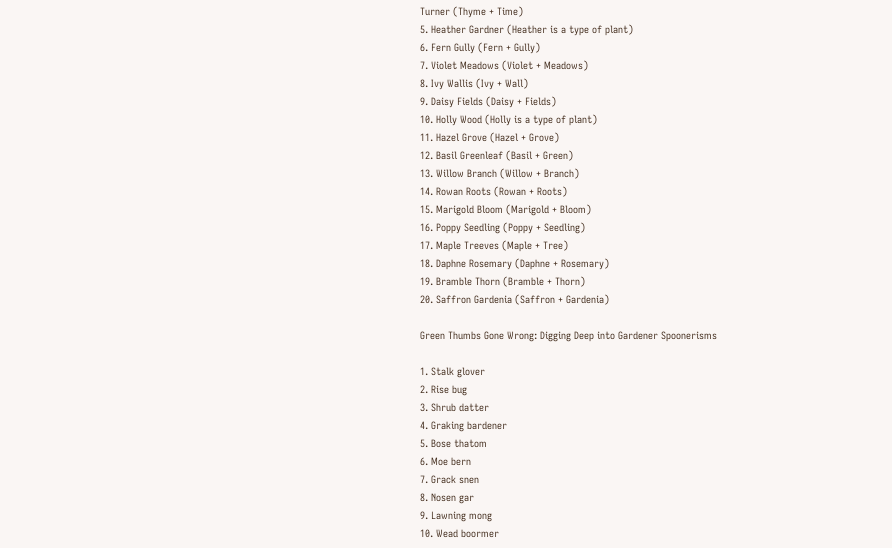Turner (Thyme + Time)
5. Heather Gardner (Heather is a type of plant)
6. Fern Gully (Fern + Gully)
7. Violet Meadows (Violet + Meadows)
8. Ivy Wallis (Ivy + Wall)
9. Daisy Fields (Daisy + Fields)
10. Holly Wood (Holly is a type of plant)
11. Hazel Grove (Hazel + Grove)
12. Basil Greenleaf (Basil + Green)
13. Willow Branch (Willow + Branch)
14. Rowan Roots (Rowan + Roots)
15. Marigold Bloom (Marigold + Bloom)
16. Poppy Seedling (Poppy + Seedling)
17. Maple Treeves (Maple + Tree)
18. Daphne Rosemary (Daphne + Rosemary)
19. Bramble Thorn (Bramble + Thorn)
20. Saffron Gardenia (Saffron + Gardenia)

Green Thumbs Gone Wrong: Digging Deep into Gardener Spoonerisms

1. Stalk glover
2. Rise bug
3. Shrub datter
4. Graking bardener
5. Bose thatom
6. Moe bern
7. Grack snen
8. Nosen gar
9. Lawning mong
10. Wead boormer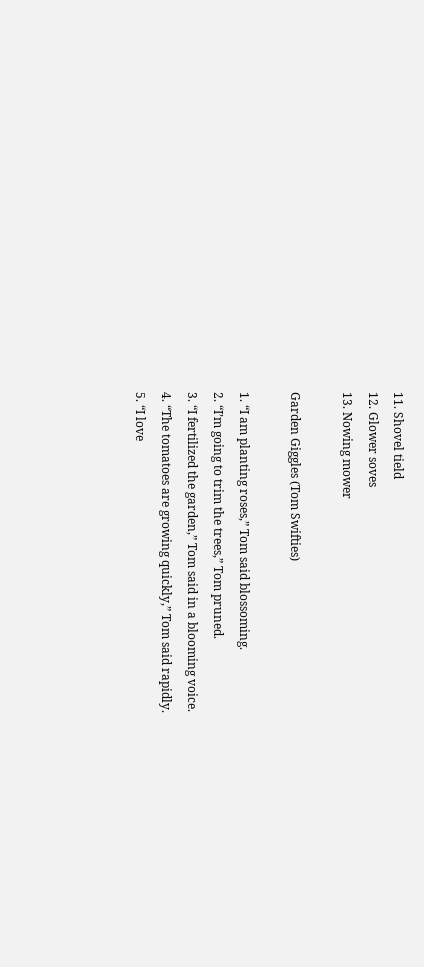11. Shovel tield
12. Glower soves
13. Nowing mower

Garden Giggles (Tom Swifties)

1. “I am planting roses,” Tom said blossoming.
2. “I’m going to trim the trees,” Tom pruned.
3. “I fertilized the garden,” Tom said in a blooming voice.
4. “The tomatoes are growing quickly,” Tom said rapidly.
5. “I love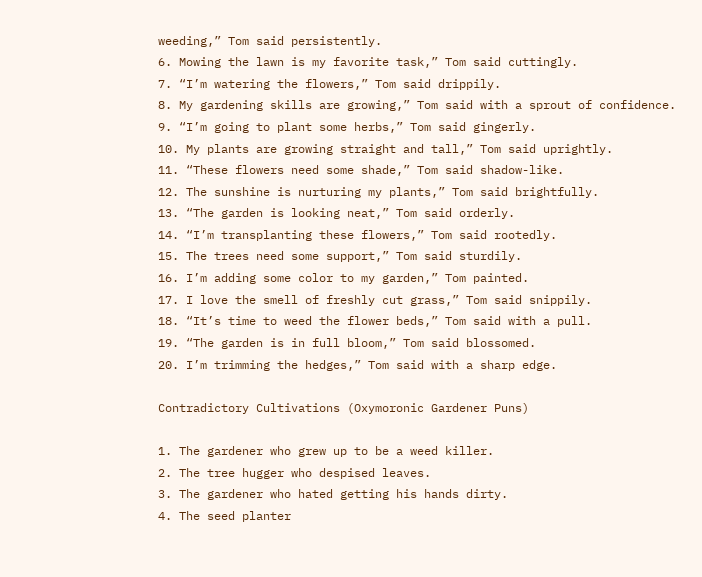weeding,” Tom said persistently.
6. Mowing the lawn is my favorite task,” Tom said cuttingly.
7. “I’m watering the flowers,” Tom said drippily.
8. My gardening skills are growing,” Tom said with a sprout of confidence.
9. “I’m going to plant some herbs,” Tom said gingerly.
10. My plants are growing straight and tall,” Tom said uprightly.
11. “These flowers need some shade,” Tom said shadow-like.
12. The sunshine is nurturing my plants,” Tom said brightfully.
13. “The garden is looking neat,” Tom said orderly.
14. “I’m transplanting these flowers,” Tom said rootedly.
15. The trees need some support,” Tom said sturdily.
16. I’m adding some color to my garden,” Tom painted.
17. I love the smell of freshly cut grass,” Tom said snippily.
18. “It’s time to weed the flower beds,” Tom said with a pull.
19. “The garden is in full bloom,” Tom said blossomed.
20. I’m trimming the hedges,” Tom said with a sharp edge.

Contradictory Cultivations (Oxymoronic Gardener Puns)

1. The gardener who grew up to be a weed killer.
2. The tree hugger who despised leaves.
3. The gardener who hated getting his hands dirty.
4. The seed planter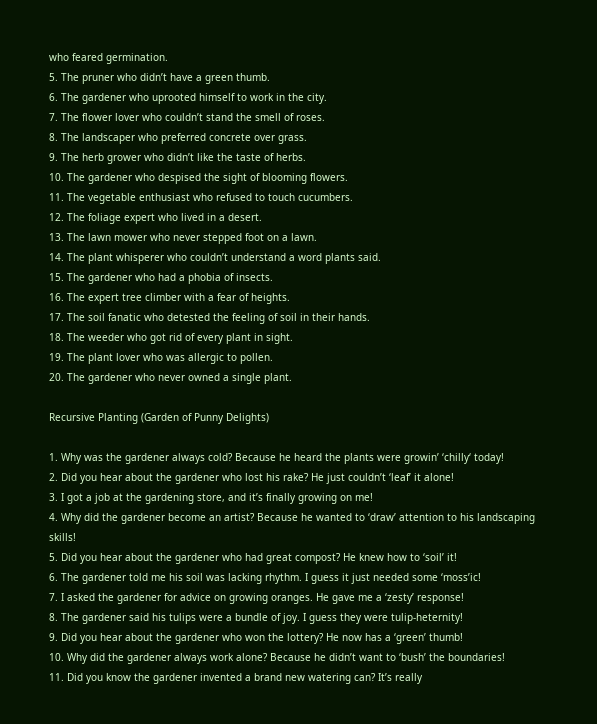who feared germination.
5. The pruner who didn’t have a green thumb.
6. The gardener who uprooted himself to work in the city.
7. The flower lover who couldn’t stand the smell of roses.
8. The landscaper who preferred concrete over grass.
9. The herb grower who didn’t like the taste of herbs.
10. The gardener who despised the sight of blooming flowers.
11. The vegetable enthusiast who refused to touch cucumbers.
12. The foliage expert who lived in a desert.
13. The lawn mower who never stepped foot on a lawn.
14. The plant whisperer who couldn’t understand a word plants said.
15. The gardener who had a phobia of insects.
16. The expert tree climber with a fear of heights.
17. The soil fanatic who detested the feeling of soil in their hands.
18. The weeder who got rid of every plant in sight.
19. The plant lover who was allergic to pollen.
20. The gardener who never owned a single plant.

Recursive Planting (Garden of Punny Delights)

1. Why was the gardener always cold? Because he heard the plants were growin’ ‘chilly‘ today!
2. Did you hear about the gardener who lost his rake? He just couldn’t ‘leaf’ it alone!
3. I got a job at the gardening store, and it’s finally growing on me!
4. Why did the gardener become an artist? Because he wanted to ‘draw’ attention to his landscaping skills!
5. Did you hear about the gardener who had great compost? He knew how to ‘soil’ it!
6. The gardener told me his soil was lacking rhythm. I guess it just needed some ‘moss’ic!
7. I asked the gardener for advice on growing oranges. He gave me a ‘zesty’ response!
8. The gardener said his tulips were a bundle of joy. I guess they were tulip-heternity!
9. Did you hear about the gardener who won the lottery? He now has a ‘green’ thumb!
10. Why did the gardener always work alone? Because he didn’t want to ‘bush’ the boundaries!
11. Did you know the gardener invented a brand new watering can? It’s really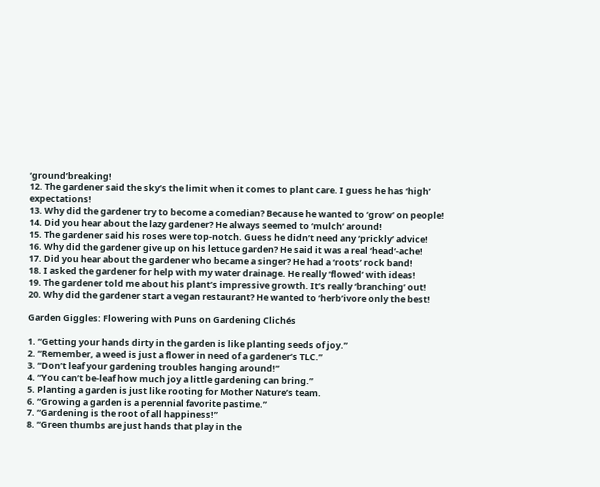‘ground’breaking!
12. The gardener said the sky’s the limit when it comes to plant care. I guess he has ‘high’ expectations!
13. Why did the gardener try to become a comedian? Because he wanted to ‘grow’ on people!
14. Did you hear about the lazy gardener? He always seemed to ‘mulch’ around!
15. The gardener said his roses were top-notch. Guess he didn’t need any ‘prickly’ advice!
16. Why did the gardener give up on his lettuce garden? He said it was a real ‘head‘-ache!
17. Did you hear about the gardener who became a singer? He had a ‘roots’ rock band!
18. I asked the gardener for help with my water drainage. He really ‘flowed’ with ideas!
19. The gardener told me about his plant’s impressive growth. It’s really ‘branching’ out!
20. Why did the gardener start a vegan restaurant? He wanted to ‘herb’ivore only the best!

Garden Giggles: Flowering with Puns on Gardening Clichés

1. “Getting your hands dirty in the garden is like planting seeds of joy.”
2. “Remember, a weed is just a flower in need of a gardener’s TLC.”
3. “Don’t leaf your gardening troubles hanging around!”
4. “You can’t be-leaf how much joy a little gardening can bring.”
5. Planting a garden is just like rooting for Mother Nature’s team.
6. “Growing a garden is a perennial favorite pastime.”
7. “Gardening is the root of all happiness!”
8. “Green thumbs are just hands that play in the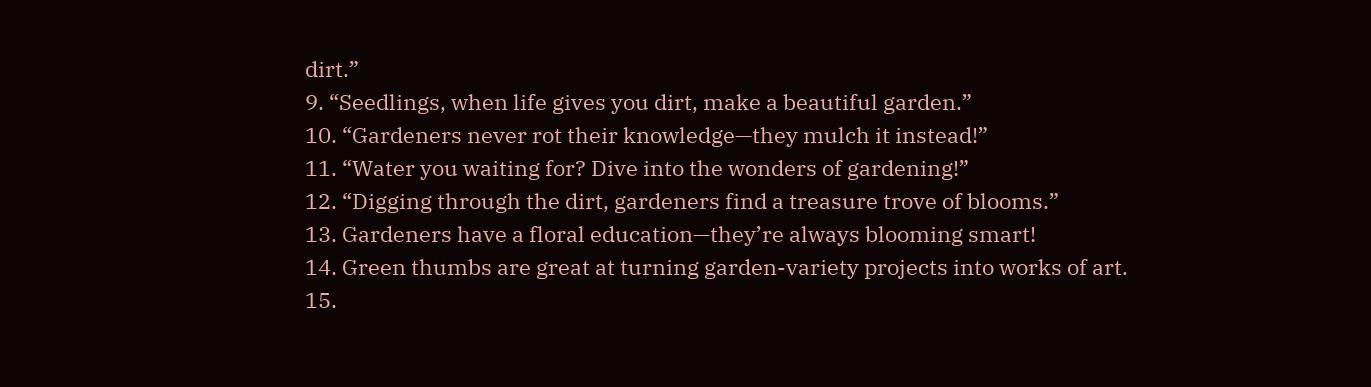dirt.”
9. “Seedlings, when life gives you dirt, make a beautiful garden.”
10. “Gardeners never rot their knowledge—they mulch it instead!”
11. “Water you waiting for? Dive into the wonders of gardening!”
12. “Digging through the dirt, gardeners find a treasure trove of blooms.”
13. Gardeners have a floral education—they’re always blooming smart!
14. Green thumbs are great at turning garden-variety projects into works of art.
15.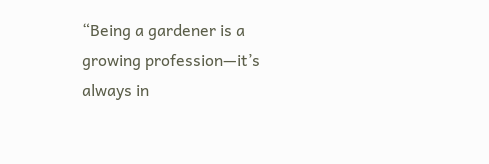“Being a gardener is a growing profession—it’s always in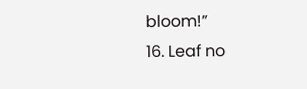bloom!”
16. Leaf no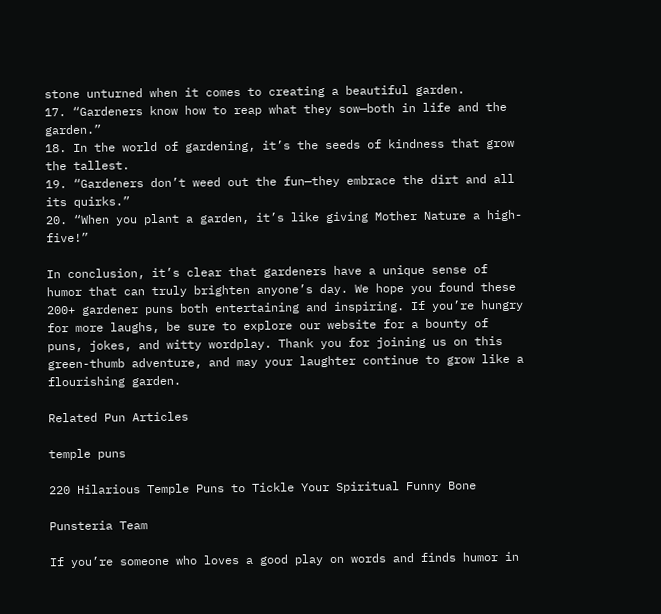stone unturned when it comes to creating a beautiful garden.
17. “Gardeners know how to reap what they sow—both in life and the garden.”
18. In the world of gardening, it’s the seeds of kindness that grow the tallest.
19. “Gardeners don’t weed out the fun—they embrace the dirt and all its quirks.”
20. “When you plant a garden, it’s like giving Mother Nature a high-five!”

In conclusion, it’s clear that gardeners have a unique sense of humor that can truly brighten anyone’s day. We hope you found these 200+ gardener puns both entertaining and inspiring. If you’re hungry for more laughs, be sure to explore our website for a bounty of puns, jokes, and witty wordplay. Thank you for joining us on this green-thumb adventure, and may your laughter continue to grow like a flourishing garden.

Related Pun Articles

temple puns

220 Hilarious Temple Puns to Tickle Your Spiritual Funny Bone

Punsteria Team

If you’re someone who loves a good play on words and finds humor in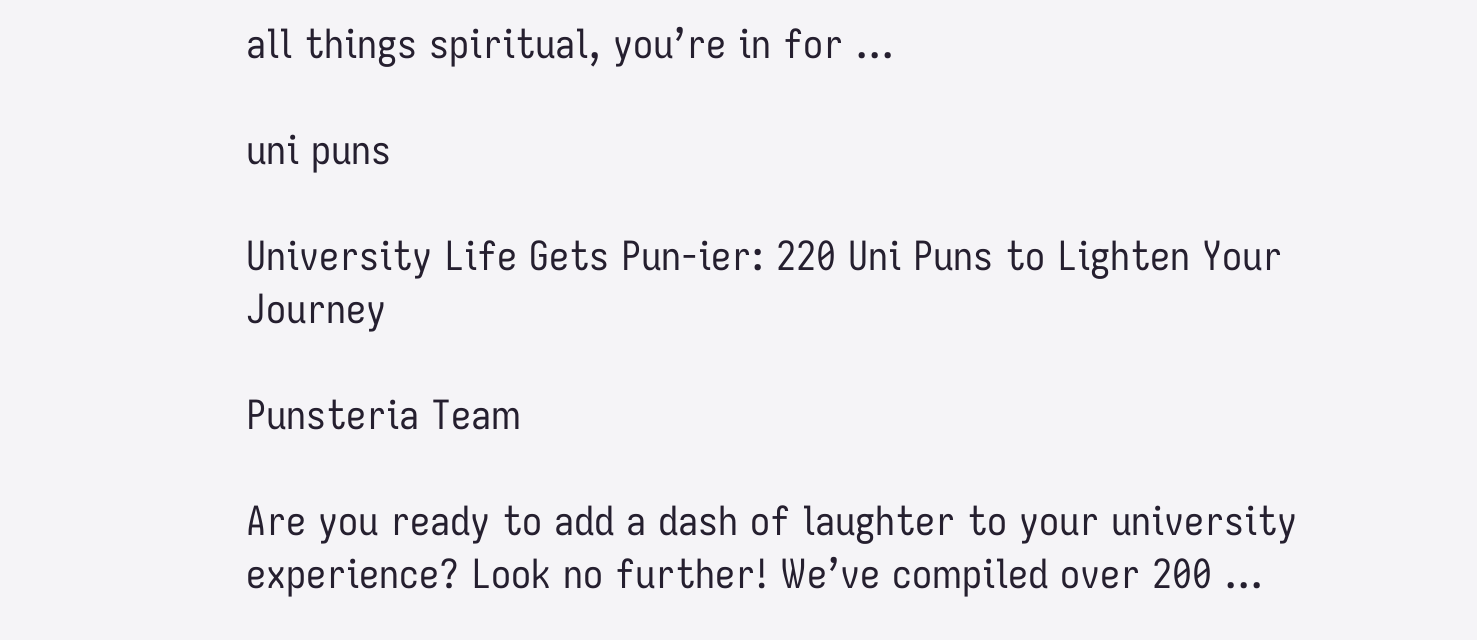all things spiritual, you’re in for ...

uni puns

University Life Gets Pun-ier: 220 Uni Puns to Lighten Your Journey

Punsteria Team

Are you ready to add a dash of laughter to your university experience? Look no further! We’ve compiled over 200 ...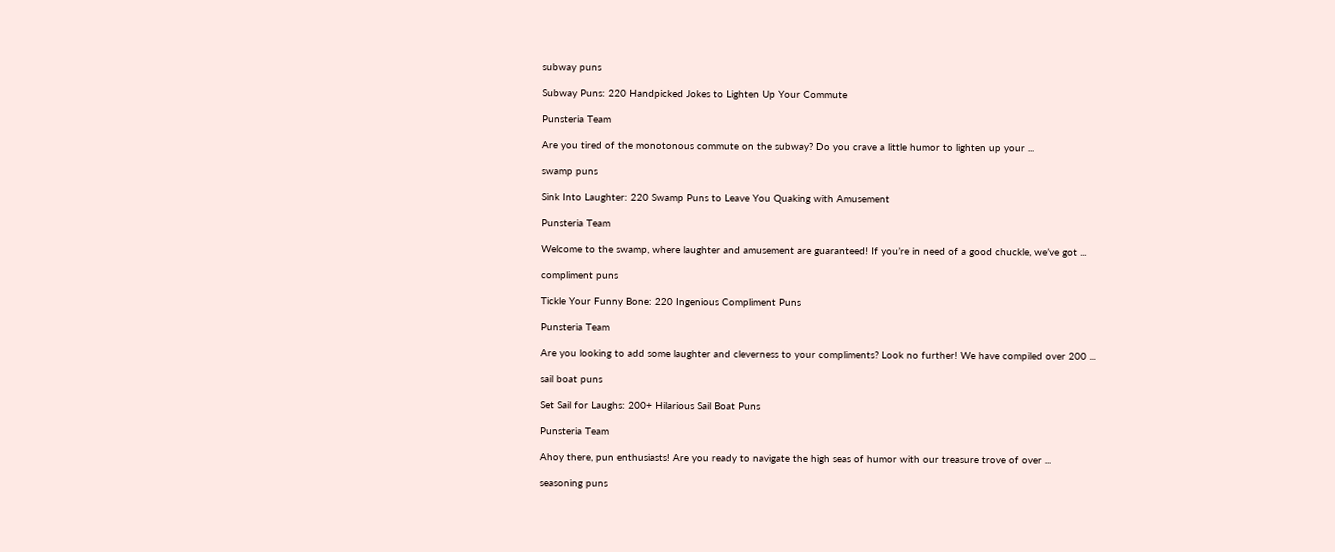subway puns

Subway Puns: 220 Handpicked Jokes to Lighten Up Your Commute

Punsteria Team

Are you tired of the monotonous commute on the subway? Do you crave a little humor to lighten up your ...

swamp puns

Sink Into Laughter: 220 Swamp Puns to Leave You Quaking with Amusement

Punsteria Team

Welcome to the swamp, where laughter and amusement are guaranteed! If you’re in need of a good chuckle, we’ve got ...

compliment puns

Tickle Your Funny Bone: 220 Ingenious Compliment Puns

Punsteria Team

Are you looking to add some laughter and cleverness to your compliments? Look no further! We have compiled over 200 ...

sail boat puns

Set Sail for Laughs: 200+ Hilarious Sail Boat Puns

Punsteria Team

Ahoy there, pun enthusiasts! Are you ready to navigate the high seas of humor with our treasure trove of over ...

seasoning puns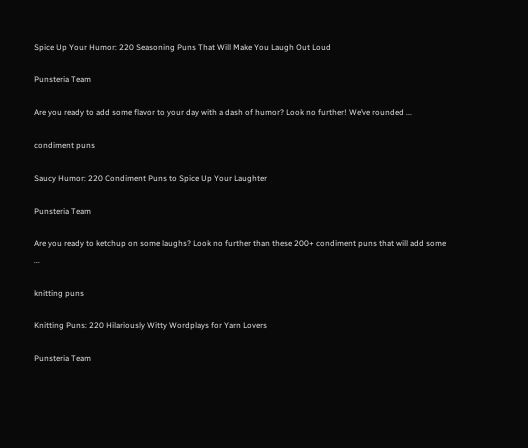Spice Up Your Humor: 220 Seasoning Puns That Will Make You Laugh Out Loud

Punsteria Team

Are you ready to add some flavor to your day with a dash of humor? Look no further! We’ve rounded ...

condiment puns

Saucy Humor: 220 Condiment Puns to Spice Up Your Laughter

Punsteria Team

Are you ready to ketchup on some laughs? Look no further than these 200+ condiment puns that will add some ...

knitting puns

Knitting Puns: 220 Hilariously Witty Wordplays for Yarn Lovers

Punsteria Team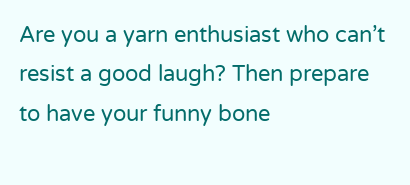Are you a yarn enthusiast who can’t resist a good laugh? Then prepare to have your funny bone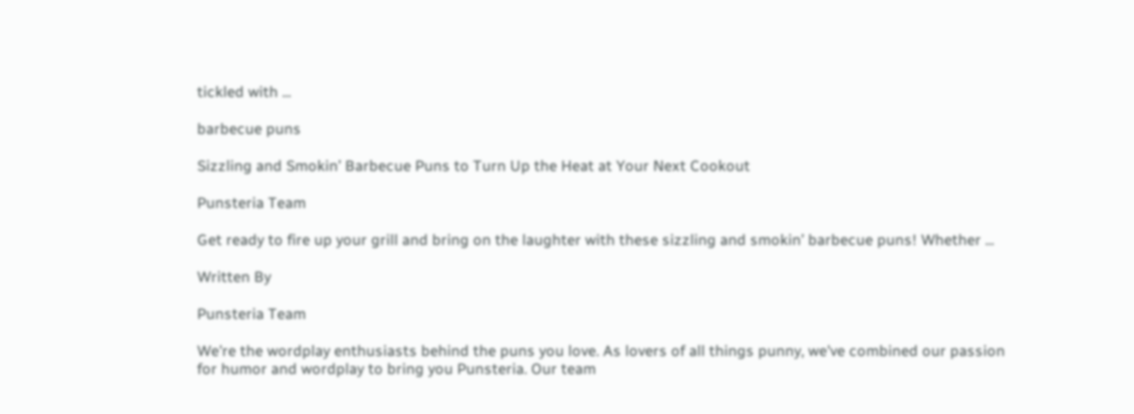tickled with ...

barbecue puns

Sizzling and Smokin’ Barbecue Puns to Turn Up the Heat at Your Next Cookout

Punsteria Team

Get ready to fire up your grill and bring on the laughter with these sizzling and smokin’ barbecue puns! Whether ...

Written By

Punsteria Team

We're the wordplay enthusiasts behind the puns you love. As lovers of all things punny, we've combined our passion for humor and wordplay to bring you Punsteria. Our team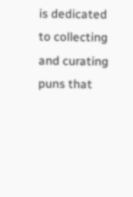is dedicated to collecting and curating puns that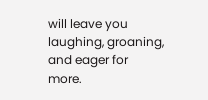will leave you laughing, groaning, and eager for more.